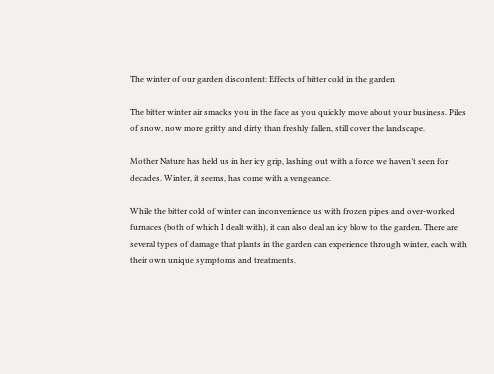The winter of our garden discontent: Effects of bitter cold in the garden

The bitter winter air smacks you in the face as you quickly move about your business. Piles of snow, now more gritty and dirty than freshly fallen, still cover the landscape.

Mother Nature has held us in her icy grip, lashing out with a force we haven’t seen for decades. Winter, it seems, has come with a vengeance.

While the bitter cold of winter can inconvenience us with frozen pipes and over-worked furnaces (both of which I dealt with), it can also deal an icy blow to the garden. There are several types of damage that plants in the garden can experience through winter, each with their own unique symptoms and treatments.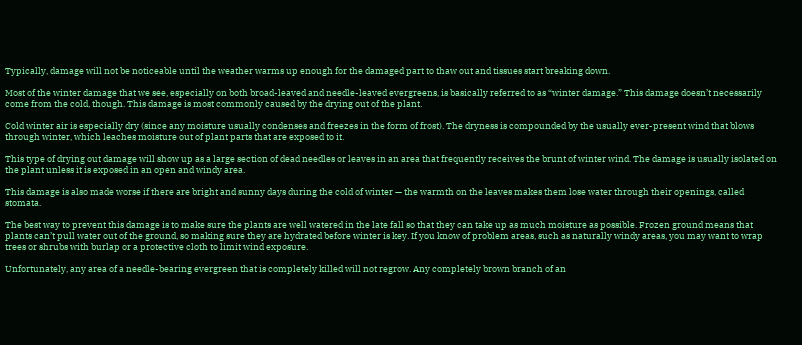Typically, damage will not be noticeable until the weather warms up enough for the damaged part to thaw out and tissues start breaking down.

Most of the winter damage that we see, especially on both broad-leaved and needle-leaved evergreens, is basically referred to as “winter damage.” This damage doesn’t necessarily come from the cold, though. This damage is most commonly caused by the drying out of the plant.

Cold winter air is especially dry (since any moisture usually condenses and freezes in the form of frost). The dryness is compounded by the usually ever-present wind that blows through winter, which leaches moisture out of plant parts that are exposed to it.

This type of drying out damage will show up as a large section of dead needles or leaves in an area that frequently receives the brunt of winter wind. The damage is usually isolated on the plant unless it is exposed in an open and windy area.

This damage is also made worse if there are bright and sunny days during the cold of winter — the warmth on the leaves makes them lose water through their openings, called stomata.

The best way to prevent this damage is to make sure the plants are well watered in the late fall so that they can take up as much moisture as possible. Frozen ground means that plants can’t pull water out of the ground, so making sure they are hydrated before winter is key. If you know of problem areas, such as naturally windy areas, you may want to wrap trees or shrubs with burlap or a protective cloth to limit wind exposure.

Unfortunately, any area of a needle-bearing evergreen that is completely killed will not regrow. Any completely brown branch of an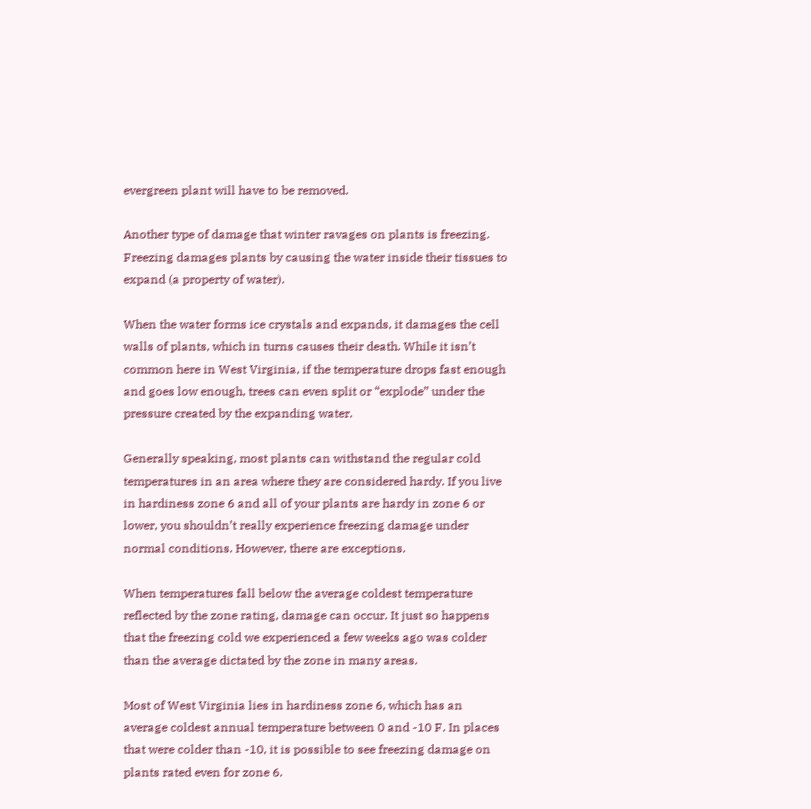evergreen plant will have to be removed.

Another type of damage that winter ravages on plants is freezing. Freezing damages plants by causing the water inside their tissues to expand (a property of water).

When the water forms ice crystals and expands, it damages the cell walls of plants, which in turns causes their death. While it isn’t common here in West Virginia, if the temperature drops fast enough and goes low enough, trees can even split or “explode” under the pressure created by the expanding water.

Generally speaking, most plants can withstand the regular cold temperatures in an area where they are considered hardy. If you live in hardiness zone 6 and all of your plants are hardy in zone 6 or lower, you shouldn’t really experience freezing damage under normal conditions. However, there are exceptions.

When temperatures fall below the average coldest temperature reflected by the zone rating, damage can occur. It just so happens that the freezing cold we experienced a few weeks ago was colder than the average dictated by the zone in many areas.

Most of West Virginia lies in hardiness zone 6, which has an average coldest annual temperature between 0 and -10 F. In places that were colder than -10, it is possible to see freezing damage on plants rated even for zone 6.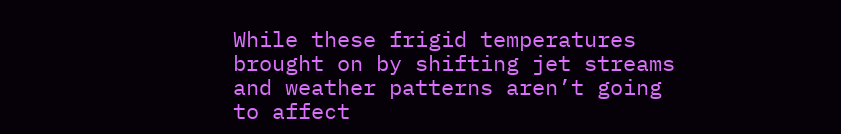While these frigid temperatures brought on by shifting jet streams and weather patterns aren’t going to affect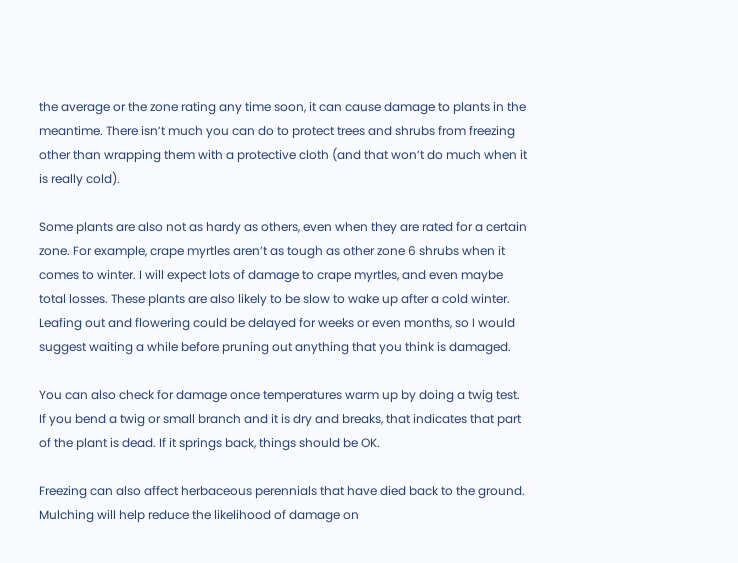the average or the zone rating any time soon, it can cause damage to plants in the meantime. There isn’t much you can do to protect trees and shrubs from freezing other than wrapping them with a protective cloth (and that won’t do much when it is really cold).

Some plants are also not as hardy as others, even when they are rated for a certain zone. For example, crape myrtles aren’t as tough as other zone 6 shrubs when it comes to winter. I will expect lots of damage to crape myrtles, and even maybe total losses. These plants are also likely to be slow to wake up after a cold winter. Leafing out and flowering could be delayed for weeks or even months, so I would suggest waiting a while before pruning out anything that you think is damaged.

You can also check for damage once temperatures warm up by doing a twig test. If you bend a twig or small branch and it is dry and breaks, that indicates that part of the plant is dead. If it springs back, things should be OK.

Freezing can also affect herbaceous perennials that have died back to the ground. Mulching will help reduce the likelihood of damage on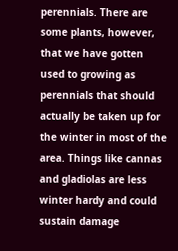perennials. There are some plants, however, that we have gotten used to growing as perennials that should actually be taken up for the winter in most of the area. Things like cannas and gladiolas are less winter hardy and could sustain damage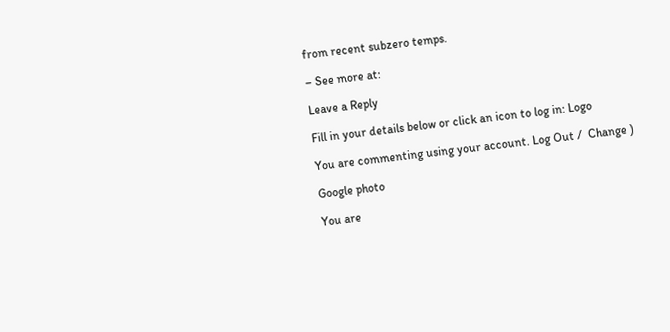from recent subzero temps.

– See more at:

Leave a Reply

Fill in your details below or click an icon to log in: Logo

You are commenting using your account. Log Out /  Change )

Google photo

You are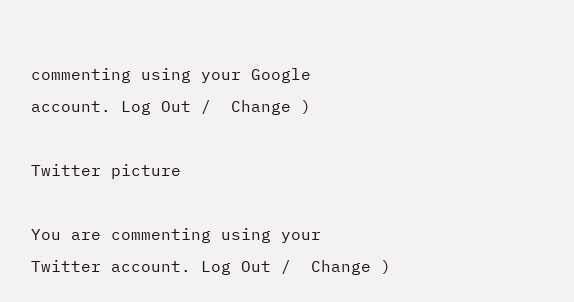commenting using your Google account. Log Out /  Change )

Twitter picture

You are commenting using your Twitter account. Log Out /  Change )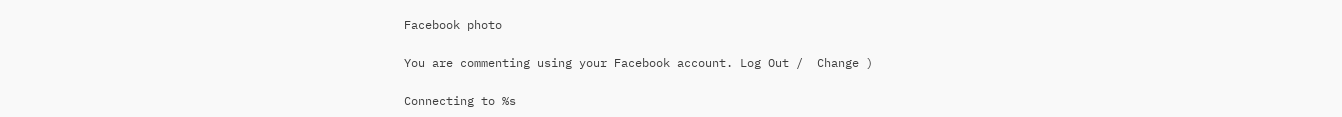Facebook photo

You are commenting using your Facebook account. Log Out /  Change )

Connecting to %s